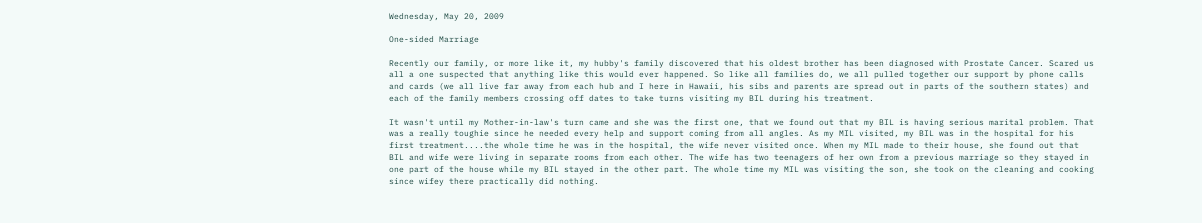Wednesday, May 20, 2009

One-sided Marriage

Recently our family, or more like it, my hubby's family discovered that his oldest brother has been diagnosed with Prostate Cancer. Scared us all a one suspected that anything like this would ever happened. So like all families do, we all pulled together our support by phone calls and cards (we all live far away from each hub and I here in Hawaii, his sibs and parents are spread out in parts of the southern states) and each of the family members crossing off dates to take turns visiting my BIL during his treatment.

It wasn't until my Mother-in-law's turn came and she was the first one, that we found out that my BIL is having serious marital problem. That was a really toughie since he needed every help and support coming from all angles. As my MIL visited, my BIL was in the hospital for his first treatment....the whole time he was in the hospital, the wife never visited once. When my MIL made to their house, she found out that BIL and wife were living in separate rooms from each other. The wife has two teenagers of her own from a previous marriage so they stayed in one part of the house while my BIL stayed in the other part. The whole time my MIL was visiting the son, she took on the cleaning and cooking since wifey there practically did nothing.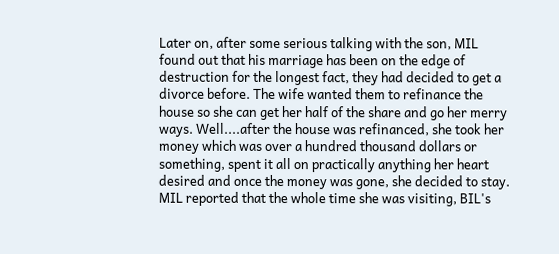Later on, after some serious talking with the son, MIL found out that his marriage has been on the edge of destruction for the longest fact, they had decided to get a divorce before. The wife wanted them to refinance the house so she can get her half of the share and go her merry ways. Well....after the house was refinanced, she took her money which was over a hundred thousand dollars or something, spent it all on practically anything her heart desired and once the money was gone, she decided to stay. MIL reported that the whole time she was visiting, BIL's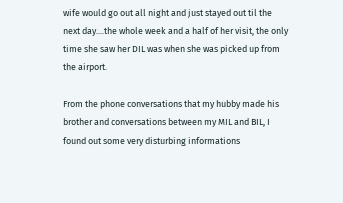wife would go out all night and just stayed out til the next day....the whole week and a half of her visit, the only time she saw her DIL was when she was picked up from the airport.

From the phone conversations that my hubby made his brother and conversations between my MIL and BIL, I found out some very disturbing informations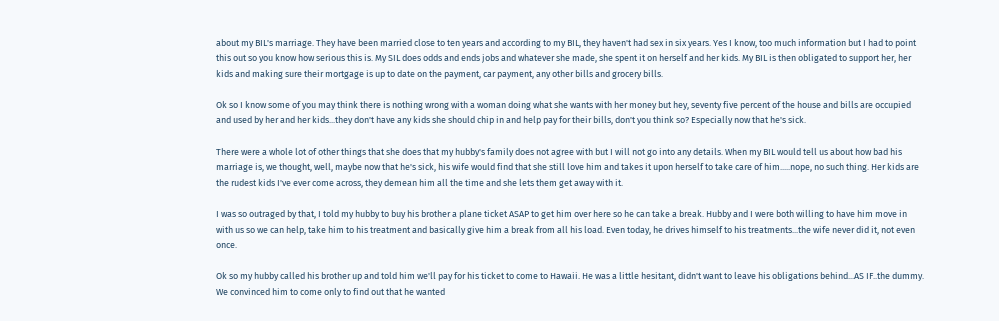about my BIL's marriage. They have been married close to ten years and according to my BIL, they haven't had sex in six years. Yes I know, too much information but I had to point this out so you know how serious this is. My SIL does odds and ends jobs and whatever she made, she spent it on herself and her kids. My BIL is then obligated to support her, her kids and making sure their mortgage is up to date on the payment, car payment, any other bills and grocery bills.

Ok so I know some of you may think there is nothing wrong with a woman doing what she wants with her money but hey, seventy five percent of the house and bills are occupied and used by her and her kids...they don't have any kids she should chip in and help pay for their bills, don't you think so? Especially now that he's sick.

There were a whole lot of other things that she does that my hubby's family does not agree with but I will not go into any details. When my BIL would tell us about how bad his marriage is, we thought, well, maybe now that he's sick, his wife would find that she still love him and takes it upon herself to take care of him.....nope, no such thing. Her kids are the rudest kids I've ever come across, they demean him all the time and she lets them get away with it.

I was so outraged by that, I told my hubby to buy his brother a plane ticket ASAP to get him over here so he can take a break. Hubby and I were both willing to have him move in with us so we can help, take him to his treatment and basically give him a break from all his load. Even today, he drives himself to his treatments...the wife never did it, not even once.

Ok so my hubby called his brother up and told him we'll pay for his ticket to come to Hawaii. He was a little hesitant, didn't want to leave his obligations behind...AS IF..the dummy. We convinced him to come only to find out that he wanted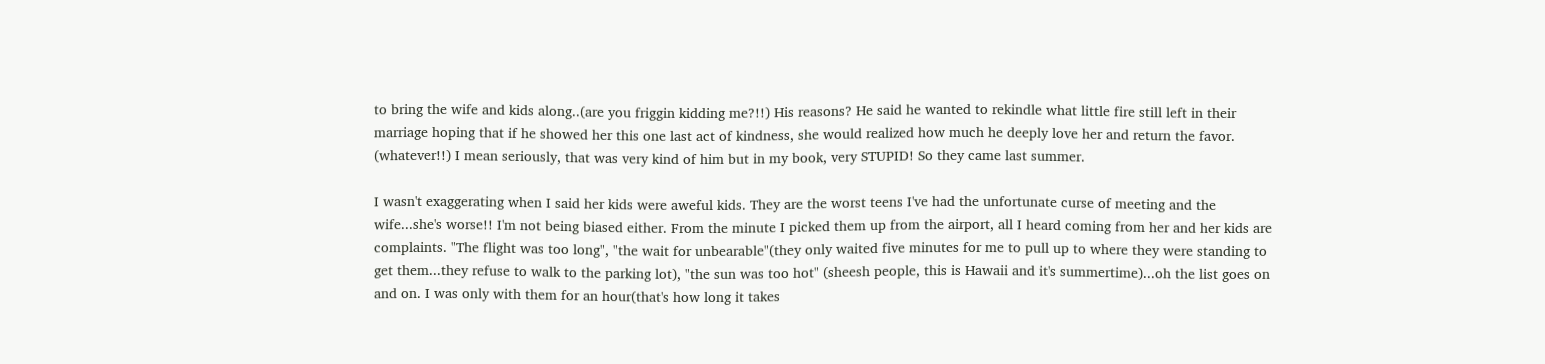to bring the wife and kids along..(are you friggin kidding me?!!) His reasons? He said he wanted to rekindle what little fire still left in their marriage hoping that if he showed her this one last act of kindness, she would realized how much he deeply love her and return the favor. (whatever!!) I mean seriously, that was very kind of him but in my book, very STUPID! So they came last summer.

I wasn't exaggerating when I said her kids were aweful kids. They are the worst teens I've had the unfortunate curse of meeting and the wife...she's worse!! I'm not being biased either. From the minute I picked them up from the airport, all I heard coming from her and her kids are complaints. "The flight was too long", "the wait for unbearable"(they only waited five minutes for me to pull up to where they were standing to get them...they refuse to walk to the parking lot), "the sun was too hot" (sheesh people, this is Hawaii and it's summertime)...oh the list goes on and on. I was only with them for an hour(that's how long it takes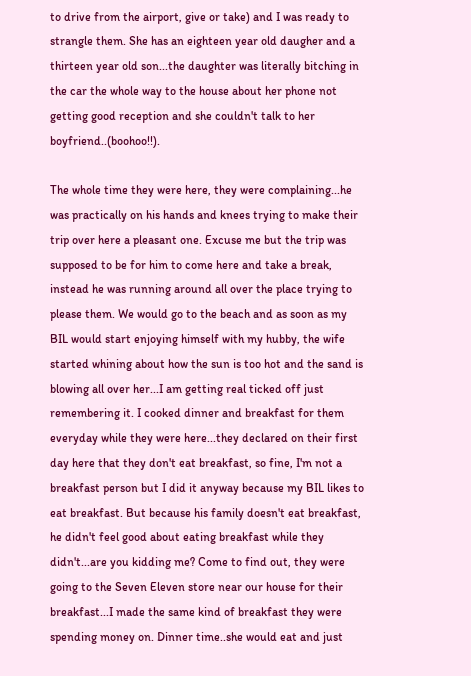to drive from the airport, give or take) and I was ready to strangle them. She has an eighteen year old daugher and a thirteen year old son...the daughter was literally bitching in the car the whole way to the house about her phone not getting good reception and she couldn't talk to her boyfriend..(boohoo!!).

The whole time they were here, they were complaining...he was practically on his hands and knees trying to make their trip over here a pleasant one. Excuse me but the trip was supposed to be for him to come here and take a break, instead he was running around all over the place trying to please them. We would go to the beach and as soon as my BIL would start enjoying himself with my hubby, the wife started whining about how the sun is too hot and the sand is blowing all over her...I am getting real ticked off just remembering it. I cooked dinner and breakfast for them everyday while they were here...they declared on their first day here that they don't eat breakfast, so fine, I'm not a breakfast person but I did it anyway because my BIL likes to eat breakfast. But because his family doesn't eat breakfast, he didn't feel good about eating breakfast while they didn't...are you kidding me? Come to find out, they were going to the Seven Eleven store near our house for their breakfast...I made the same kind of breakfast they were spending money on. Dinner time..she would eat and just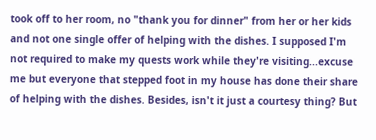took off to her room, no "thank you for dinner" from her or her kids and not one single offer of helping with the dishes. I supposed I'm not required to make my quests work while they're visiting...excuse me but everyone that stepped foot in my house has done their share of helping with the dishes. Besides, isn't it just a courtesy thing? But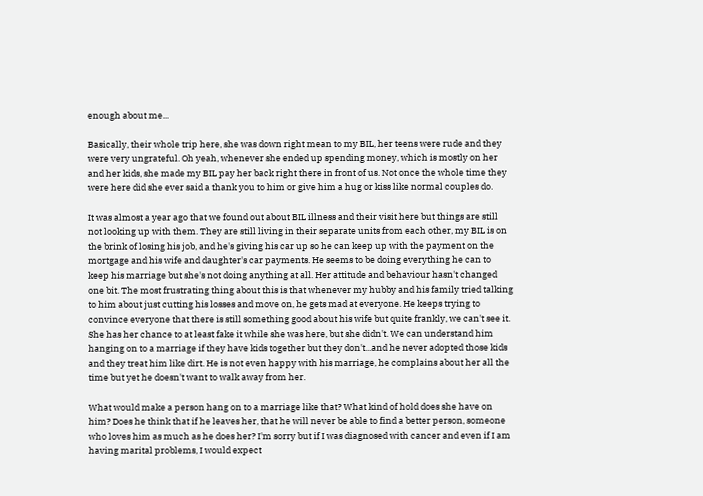enough about me...

Basically, their whole trip here, she was down right mean to my BIL, her teens were rude and they were very ungrateful. Oh yeah, whenever she ended up spending money, which is mostly on her and her kids, she made my BIL pay her back right there in front of us. Not once the whole time they were here did she ever said a thank you to him or give him a hug or kiss like normal couples do.

It was almost a year ago that we found out about BIL illness and their visit here but things are still not looking up with them. They are still living in their separate units from each other, my BIL is on the brink of losing his job, and he's giving his car up so he can keep up with the payment on the mortgage and his wife and daughter's car payments. He seems to be doing everything he can to keep his marriage but she's not doing anything at all. Her attitude and behaviour hasn't changed one bit. The most frustrating thing about this is that whenever my hubby and his family tried talking to him about just cutting his losses and move on, he gets mad at everyone. He keeps trying to convince everyone that there is still something good about his wife but quite frankly, we can't see it. She has her chance to at least fake it while she was here, but she didn't. We can understand him hanging on to a marriage if they have kids together but they don't...and he never adopted those kids and they treat him like dirt. He is not even happy with his marriage, he complains about her all the time but yet he doesn't want to walk away from her.

What would make a person hang on to a marriage like that? What kind of hold does she have on him? Does he think that if he leaves her, that he will never be able to find a better person, someone who loves him as much as he does her? I'm sorry but if I was diagnosed with cancer and even if I am having marital problems, I would expect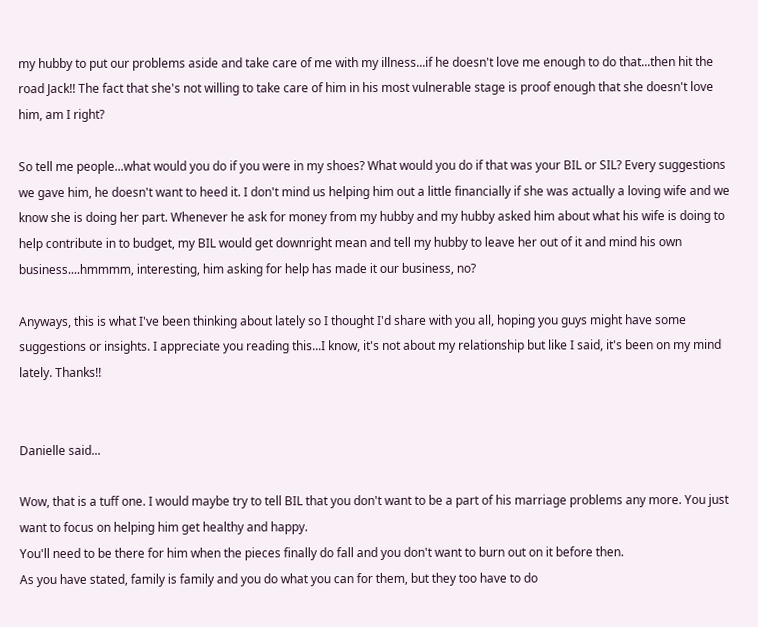my hubby to put our problems aside and take care of me with my illness...if he doesn't love me enough to do that...then hit the road Jack!! The fact that she's not willing to take care of him in his most vulnerable stage is proof enough that she doesn't love him, am I right?

So tell me people...what would you do if you were in my shoes? What would you do if that was your BIL or SIL? Every suggestions we gave him, he doesn't want to heed it. I don't mind us helping him out a little financially if she was actually a loving wife and we know she is doing her part. Whenever he ask for money from my hubby and my hubby asked him about what his wife is doing to help contribute in to budget, my BIL would get downright mean and tell my hubby to leave her out of it and mind his own business....hmmmm, interesting, him asking for help has made it our business, no?

Anyways, this is what I've been thinking about lately so I thought I'd share with you all, hoping you guys might have some suggestions or insights. I appreciate you reading this...I know, it's not about my relationship but like I said, it's been on my mind lately. Thanks!!


Danielle said...

Wow, that is a tuff one. I would maybe try to tell BIL that you don't want to be a part of his marriage problems any more. You just want to focus on helping him get healthy and happy.
You'll need to be there for him when the pieces finally do fall and you don't want to burn out on it before then.
As you have stated, family is family and you do what you can for them, but they too have to do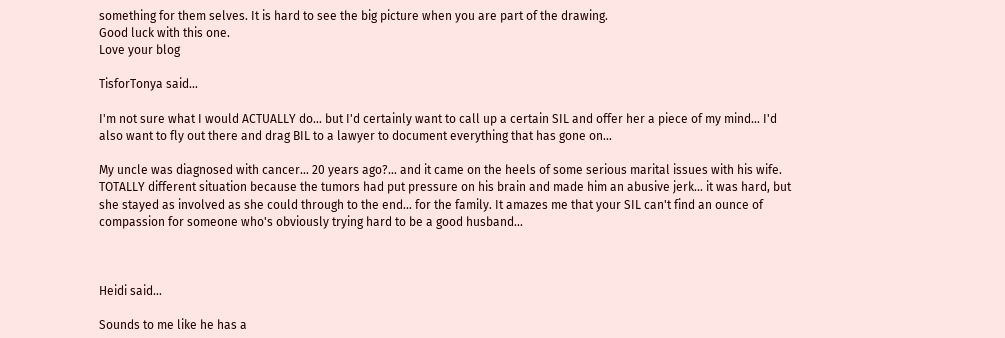something for them selves. It is hard to see the big picture when you are part of the drawing.
Good luck with this one.
Love your blog

TisforTonya said...

I'm not sure what I would ACTUALLY do... but I'd certainly want to call up a certain SIL and offer her a piece of my mind... I'd also want to fly out there and drag BIL to a lawyer to document everything that has gone on...

My uncle was diagnosed with cancer... 20 years ago?... and it came on the heels of some serious marital issues with his wife. TOTALLY different situation because the tumors had put pressure on his brain and made him an abusive jerk... it was hard, but she stayed as involved as she could through to the end... for the family. It amazes me that your SIL can't find an ounce of compassion for someone who's obviously trying hard to be a good husband...



Heidi said...

Sounds to me like he has a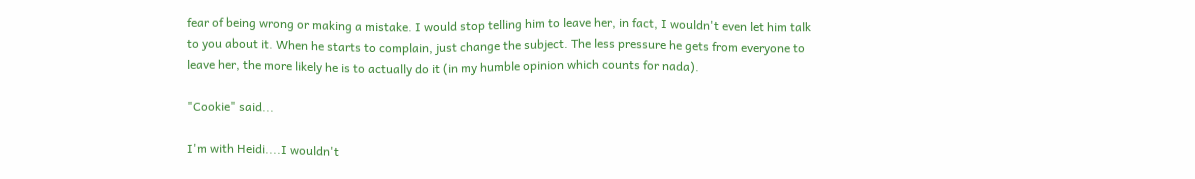fear of being wrong or making a mistake. I would stop telling him to leave her, in fact, I wouldn't even let him talk to you about it. When he starts to complain, just change the subject. The less pressure he gets from everyone to leave her, the more likely he is to actually do it (in my humble opinion which counts for nada).

"Cookie" said...

I'm with Heidi....I wouldn't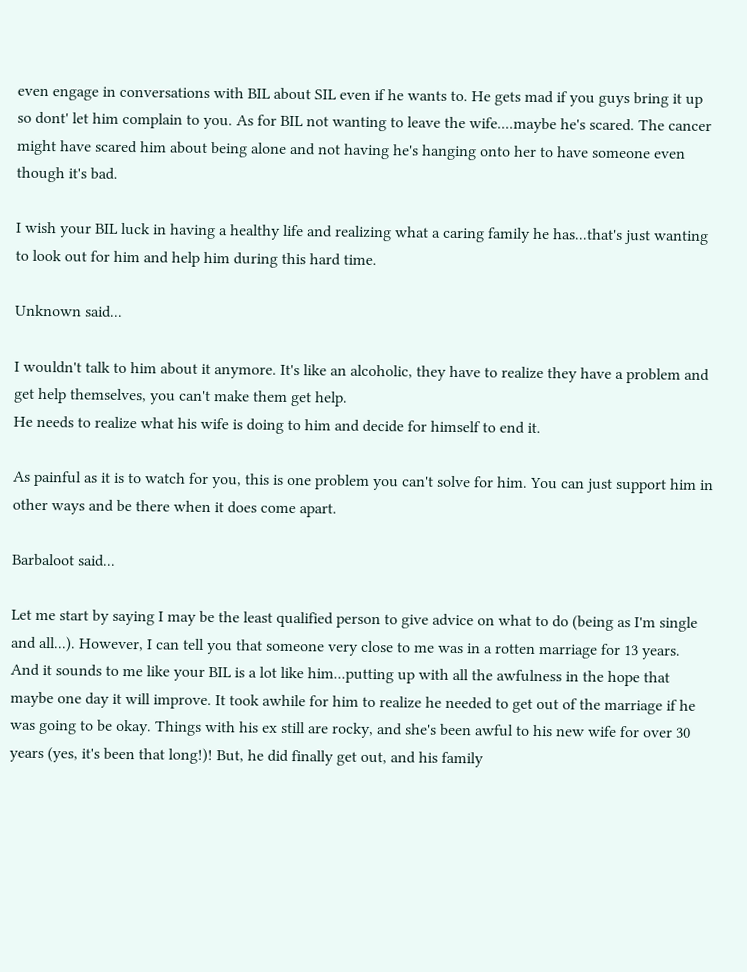even engage in conversations with BIL about SIL even if he wants to. He gets mad if you guys bring it up so dont' let him complain to you. As for BIL not wanting to leave the wife....maybe he's scared. The cancer might have scared him about being alone and not having he's hanging onto her to have someone even though it's bad.

I wish your BIL luck in having a healthy life and realizing what a caring family he has...that's just wanting to look out for him and help him during this hard time.

Unknown said...

I wouldn't talk to him about it anymore. It's like an alcoholic, they have to realize they have a problem and get help themselves, you can't make them get help.
He needs to realize what his wife is doing to him and decide for himself to end it.

As painful as it is to watch for you, this is one problem you can't solve for him. You can just support him in other ways and be there when it does come apart.

Barbaloot said...

Let me start by saying I may be the least qualified person to give advice on what to do (being as I'm single and all...). However, I can tell you that someone very close to me was in a rotten marriage for 13 years. And it sounds to me like your BIL is a lot like him...putting up with all the awfulness in the hope that maybe one day it will improve. It took awhile for him to realize he needed to get out of the marriage if he was going to be okay. Things with his ex still are rocky, and she's been awful to his new wife for over 30 years (yes, it's been that long!)! But, he did finally get out, and his family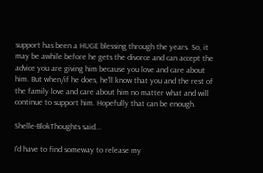support has been a HUGE blessing through the years. So, it may be awhile before he gets the divorce and can accept the advice you are giving him because you love and care about him. But when/if he does, he'll know that you and the rest of the family love and care about him no matter what and will continue to support him. Hopefully that can be enough.

Shelle-BlokThoughts said...

I'd have to find someway to release my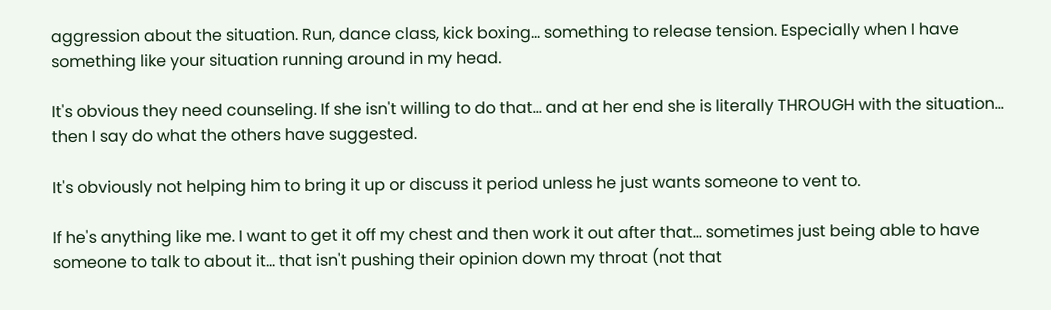aggression about the situation. Run, dance class, kick boxing... something to release tension. Especially when I have something like your situation running around in my head.

It's obvious they need counseling. If she isn't willing to do that... and at her end she is literally THROUGH with the situation... then I say do what the others have suggested.

It's obviously not helping him to bring it up or discuss it period unless he just wants someone to vent to.

If he's anything like me. I want to get it off my chest and then work it out after that... sometimes just being able to have someone to talk to about it... that isn't pushing their opinion down my throat (not that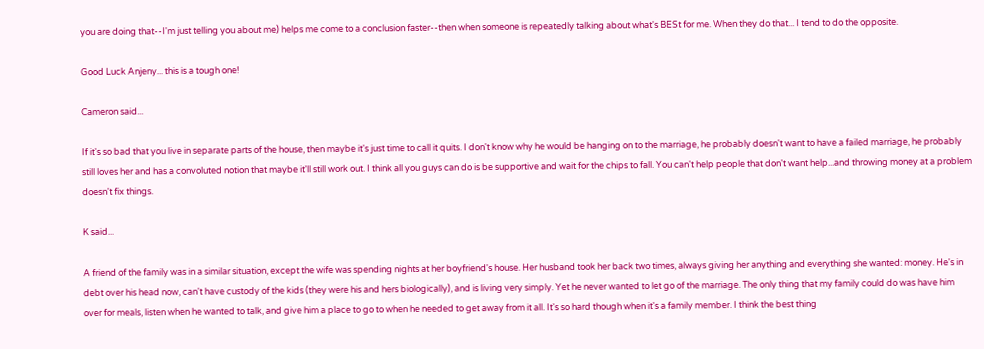you are doing that--I'm just telling you about me) helps me come to a conclusion faster--then when someone is repeatedly talking about what's BESt for me. When they do that... I tend to do the opposite.

Good Luck Anjeny... this is a tough one!

Cameron said...

If it's so bad that you live in separate parts of the house, then maybe it's just time to call it quits. I don't know why he would be hanging on to the marriage, he probably doesn't want to have a failed marriage, he probably still loves her and has a convoluted notion that maybe it'll still work out. I think all you guys can do is be supportive and wait for the chips to fall. You can't help people that don't want help...and throwing money at a problem doesn't fix things.

K said...

A friend of the family was in a similar situation, except the wife was spending nights at her boyfriend's house. Her husband took her back two times, always giving her anything and everything she wanted: money. He's in debt over his head now, can't have custody of the kids (they were his and hers biologically), and is living very simply. Yet he never wanted to let go of the marriage. The only thing that my family could do was have him over for meals, listen when he wanted to talk, and give him a place to go to when he needed to get away from it all. It's so hard though when it's a family member. I think the best thing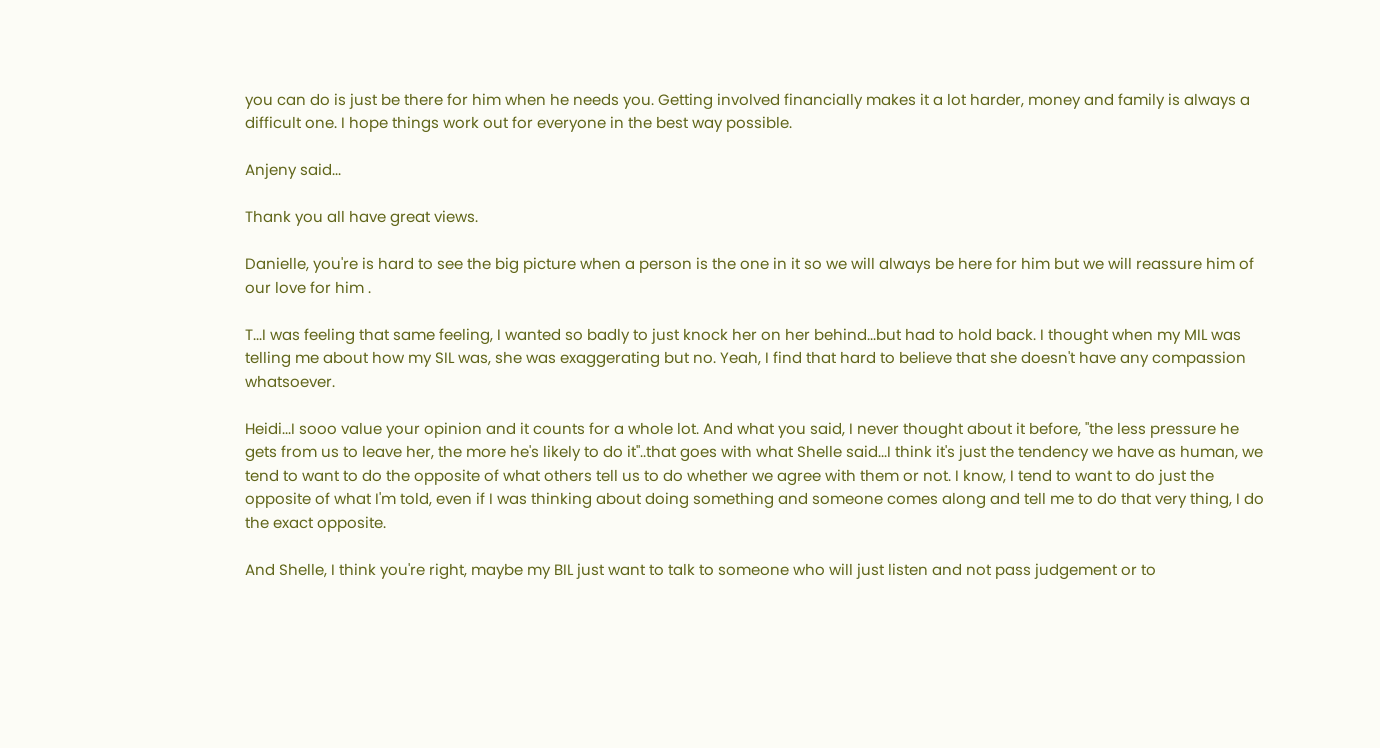you can do is just be there for him when he needs you. Getting involved financially makes it a lot harder, money and family is always a difficult one. I hope things work out for everyone in the best way possible.

Anjeny said...

Thank you all have great views.

Danielle, you're is hard to see the big picture when a person is the one in it so we will always be here for him but we will reassure him of our love for him .

T...I was feeling that same feeling, I wanted so badly to just knock her on her behind...but had to hold back. I thought when my MIL was telling me about how my SIL was, she was exaggerating but no. Yeah, I find that hard to believe that she doesn't have any compassion whatsoever.

Heidi...I sooo value your opinion and it counts for a whole lot. And what you said, I never thought about it before, "the less pressure he gets from us to leave her, the more he's likely to do it"..that goes with what Shelle said...I think it's just the tendency we have as human, we tend to want to do the opposite of what others tell us to do whether we agree with them or not. I know, I tend to want to do just the opposite of what I'm told, even if I was thinking about doing something and someone comes along and tell me to do that very thing, I do the exact opposite.

And Shelle, I think you're right, maybe my BIL just want to talk to someone who will just listen and not pass judgement or to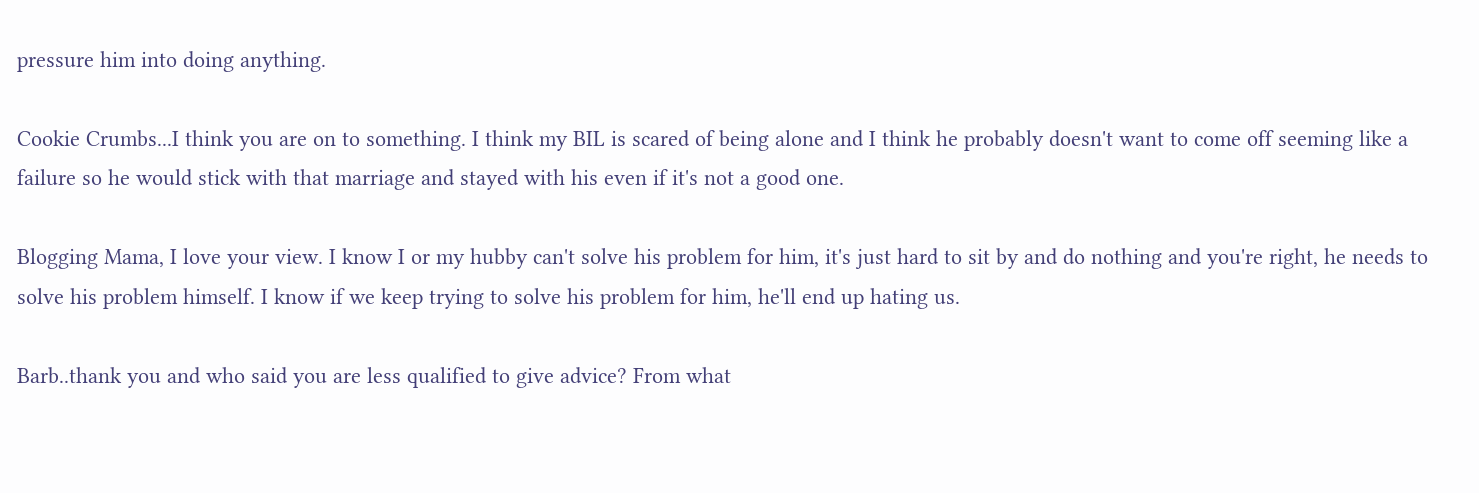pressure him into doing anything.

Cookie Crumbs...I think you are on to something. I think my BIL is scared of being alone and I think he probably doesn't want to come off seeming like a failure so he would stick with that marriage and stayed with his even if it's not a good one.

Blogging Mama, I love your view. I know I or my hubby can't solve his problem for him, it's just hard to sit by and do nothing and you're right, he needs to solve his problem himself. I know if we keep trying to solve his problem for him, he'll end up hating us.

Barb..thank you and who said you are less qualified to give advice? From what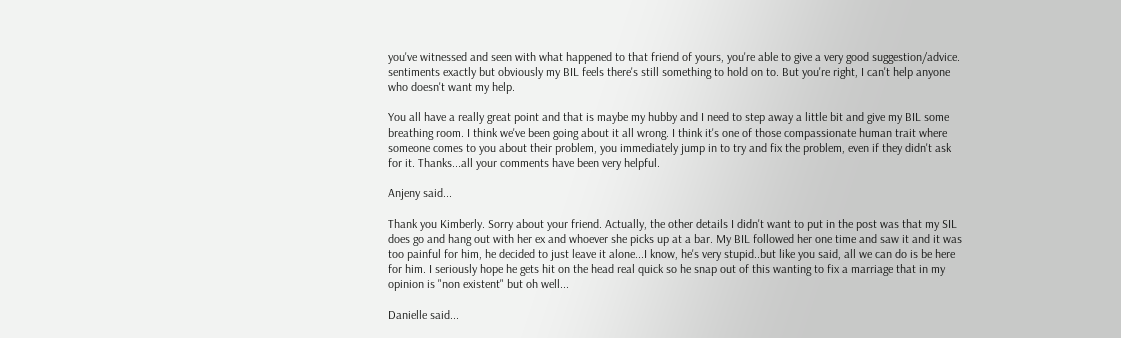you've witnessed and seen with what happened to that friend of yours, you're able to give a very good suggestion/advice. sentiments exactly but obviously my BIL feels there's still something to hold on to. But you're right, I can't help anyone who doesn't want my help.

You all have a really great point and that is maybe my hubby and I need to step away a little bit and give my BIL some breathing room. I think we've been going about it all wrong. I think it's one of those compassionate human trait where someone comes to you about their problem, you immediately jump in to try and fix the problem, even if they didn't ask for it. Thanks...all your comments have been very helpful.

Anjeny said...

Thank you Kimberly. Sorry about your friend. Actually, the other details I didn't want to put in the post was that my SIL does go and hang out with her ex and whoever she picks up at a bar. My BIL followed her one time and saw it and it was too painful for him, he decided to just leave it alone...I know, he's very stupid..but like you said, all we can do is be here for him. I seriously hope he gets hit on the head real quick so he snap out of this wanting to fix a marriage that in my opinion is "non existent" but oh well...

Danielle said...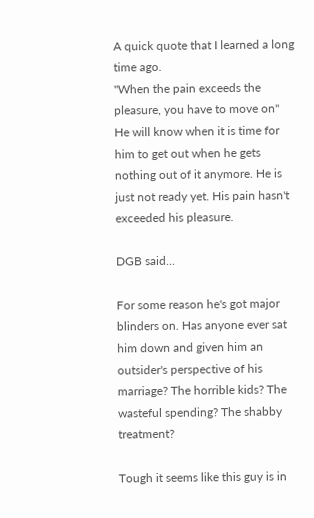A quick quote that I learned a long time ago.
"When the pain exceeds the pleasure, you have to move on"
He will know when it is time for him to get out when he gets nothing out of it anymore. He is just not ready yet. His pain hasn't exceeded his pleasure.

DGB said...

For some reason he's got major blinders on. Has anyone ever sat him down and given him an outsider's perspective of his marriage? The horrible kids? The wasteful spending? The shabby treatment?

Tough it seems like this guy is in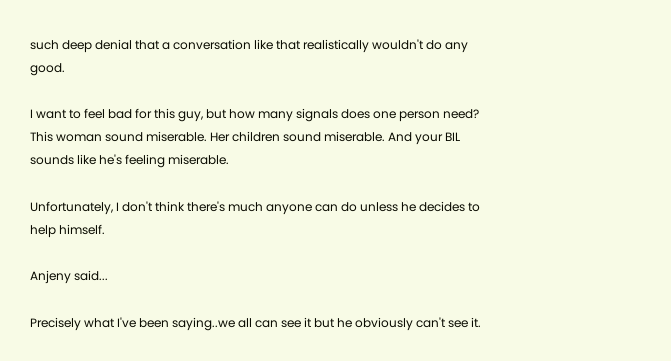such deep denial that a conversation like that realistically wouldn't do any good.

I want to feel bad for this guy, but how many signals does one person need? This woman sound miserable. Her children sound miserable. And your BIL sounds like he's feeling miserable.

Unfortunately, I don't think there's much anyone can do unless he decides to help himself.

Anjeny said...

Precisely what I've been saying..we all can see it but he obviously can't see it.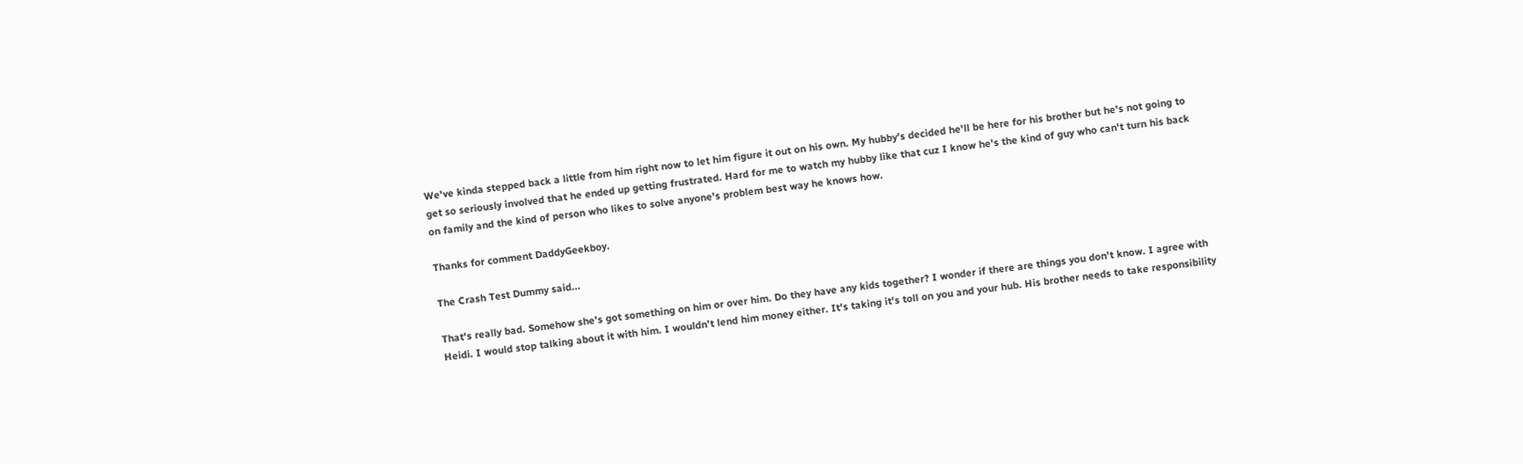We've kinda stepped back a little from him right now to let him figure it out on his own. My hubby's decided he'll be here for his brother but he's not going to get so seriously involved that he ended up getting frustrated. Hard for me to watch my hubby like that cuz I know he's the kind of guy who can't turn his back on family and the kind of person who likes to solve anyone's problem best way he knows how.

Thanks for comment DaddyGeekboy.

The Crash Test Dummy said...

That's really bad. Somehow she's got something on him or over him. Do they have any kids together? I wonder if there are things you don't know. I agree with Heidi. I would stop talking about it with him. I wouldn't lend him money either. It's taking it's toll on you and your hub. His brother needs to take responsibility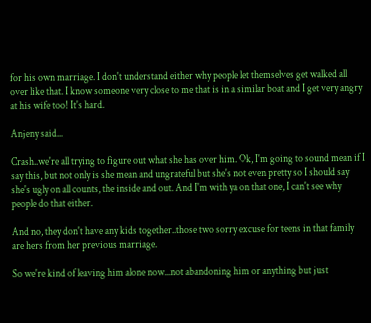for his own marriage. I don't understand either why people let themselves get walked all over like that. I know someone very close to me that is in a similar boat and I get very angry at his wife too! It's hard.

Anjeny said...

Crash..we're all trying to figure out what she has over him. Ok, I'm going to sound mean if I say this, but not only is she mean and ungrateful but she's not even pretty so I should say she's ugly on all counts, the inside and out. And I'm with ya on that one, I can't see why people do that either.

And no, they don't have any kids together..those two sorry excuse for teens in that family are hers from her previous marriage.

So we're kind of leaving him alone now...not abandoning him or anything but just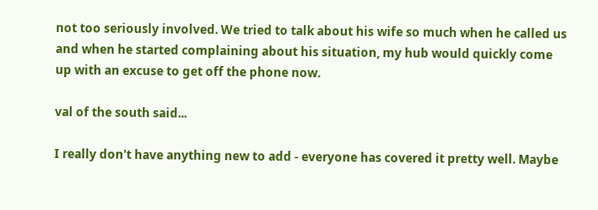not too seriously involved. We tried to talk about his wife so much when he called us and when he started complaining about his situation, my hub would quickly come up with an excuse to get off the phone now.

val of the south said...

I really don't have anything new to add - everyone has covered it pretty well. Maybe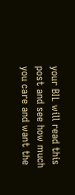your BIL will read this post and see how much you care and want the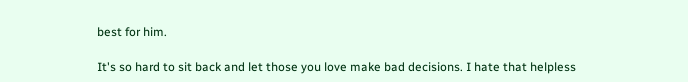best for him.

It's so hard to sit back and let those you love make bad decisions. I hate that helpless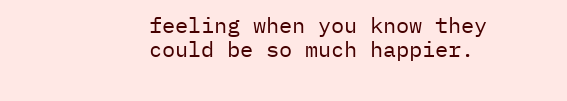feeling when you know they could be so much happier.